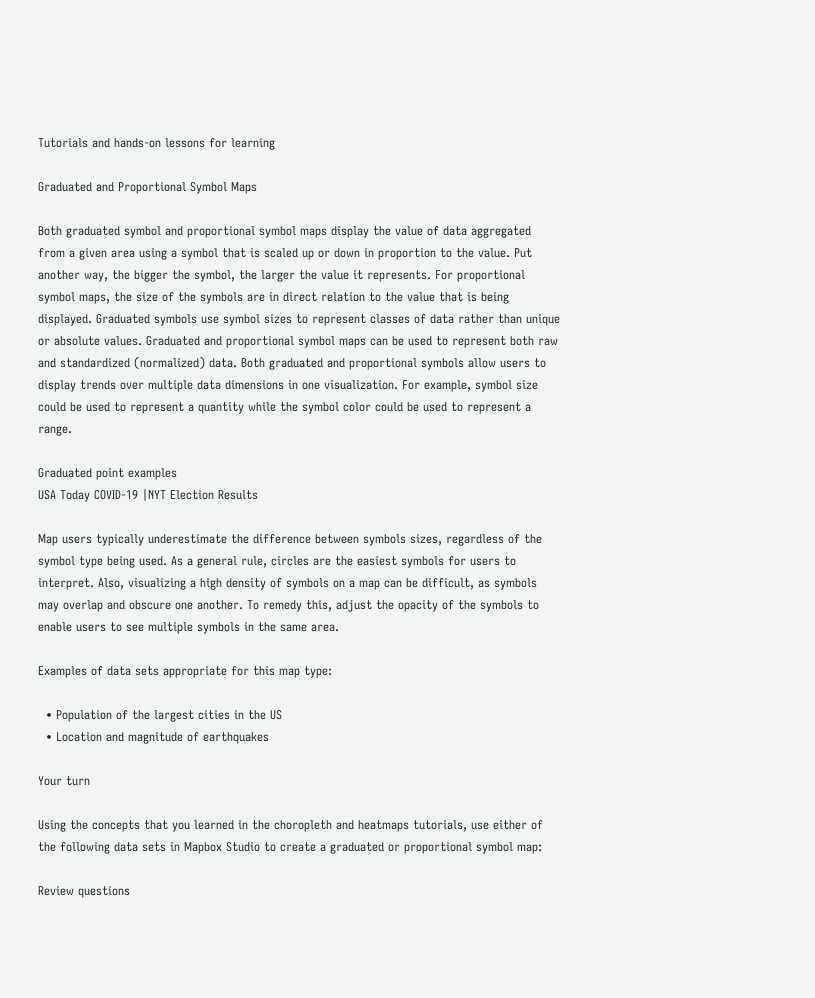Tutorials and hands-on lessons for learning

Graduated and Proportional Symbol Maps

Both graduated symbol and proportional symbol maps display the value of data aggregated from a given area using a symbol that is scaled up or down in proportion to the value. Put another way, the bigger the symbol, the larger the value it represents. For proportional symbol maps, the size of the symbols are in direct relation to the value that is being displayed. Graduated symbols use symbol sizes to represent classes of data rather than unique or absolute values. Graduated and proportional symbol maps can be used to represent both raw and standardized (normalized) data. Both graduated and proportional symbols allow users to display trends over multiple data dimensions in one visualization. For example, symbol size could be used to represent a quantity while the symbol color could be used to represent a range.

Graduated point examples
USA Today COVID-19 |NYT Election Results

Map users typically underestimate the difference between symbols sizes, regardless of the symbol type being used. As a general rule, circles are the easiest symbols for users to interpret. Also, visualizing a high density of symbols on a map can be difficult, as symbols may overlap and obscure one another. To remedy this, adjust the opacity of the symbols to enable users to see multiple symbols in the same area.

Examples of data sets appropriate for this map type:

  • Population of the largest cities in the US
  • Location and magnitude of earthquakes

Your turn

Using the concepts that you learned in the choropleth and heatmaps tutorials, use either of the following data sets in Mapbox Studio to create a graduated or proportional symbol map:

Review questions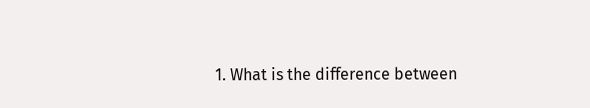1. What is the difference between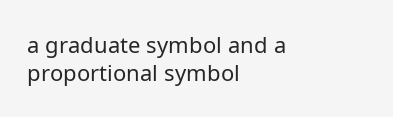a graduate symbol and a proportional symbol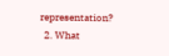representation?
  2. What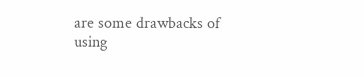are some drawbacks of using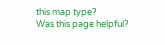this map type?
Was this page helpful?